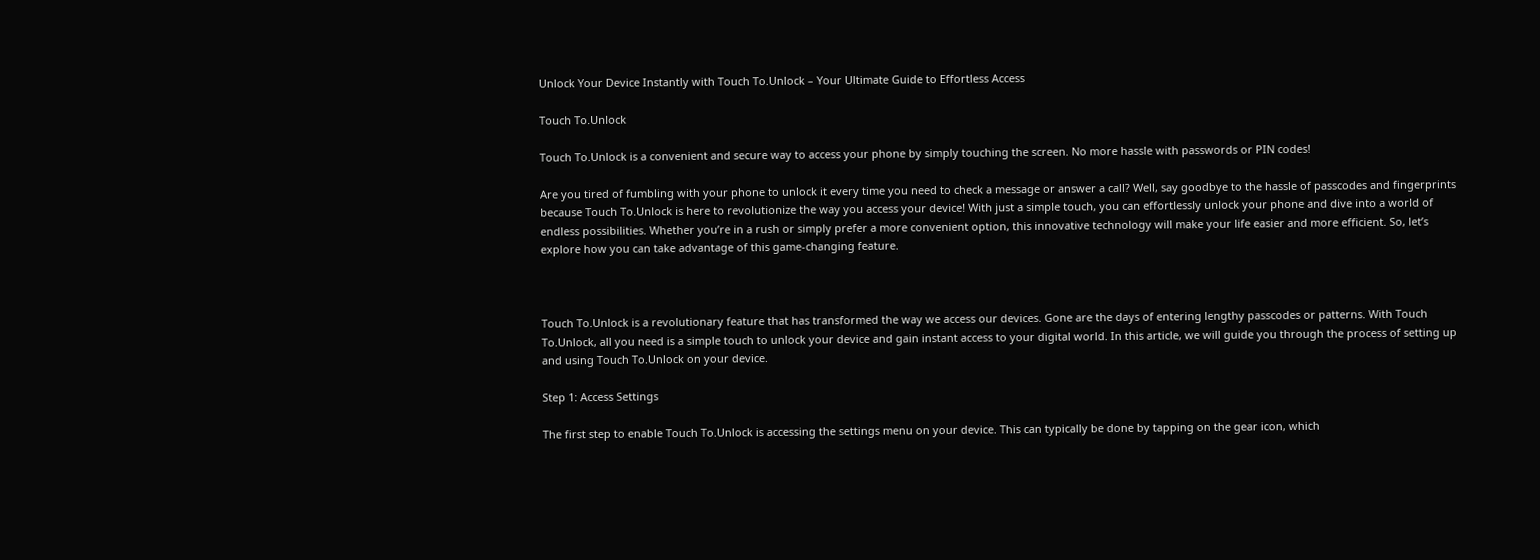Unlock Your Device Instantly with Touch To.Unlock – Your Ultimate Guide to Effortless Access

Touch To.Unlock

Touch To.Unlock is a convenient and secure way to access your phone by simply touching the screen. No more hassle with passwords or PIN codes!

Are you tired of fumbling with your phone to unlock it every time you need to check a message or answer a call? Well, say goodbye to the hassle of passcodes and fingerprints because Touch To.Unlock is here to revolutionize the way you access your device! With just a simple touch, you can effortlessly unlock your phone and dive into a world of endless possibilities. Whether you’re in a rush or simply prefer a more convenient option, this innovative technology will make your life easier and more efficient. So, let’s explore how you can take advantage of this game-changing feature.



Touch To.Unlock is a revolutionary feature that has transformed the way we access our devices. Gone are the days of entering lengthy passcodes or patterns. With Touch To.Unlock, all you need is a simple touch to unlock your device and gain instant access to your digital world. In this article, we will guide you through the process of setting up and using Touch To.Unlock on your device.

Step 1: Access Settings

The first step to enable Touch To.Unlock is accessing the settings menu on your device. This can typically be done by tapping on the gear icon, which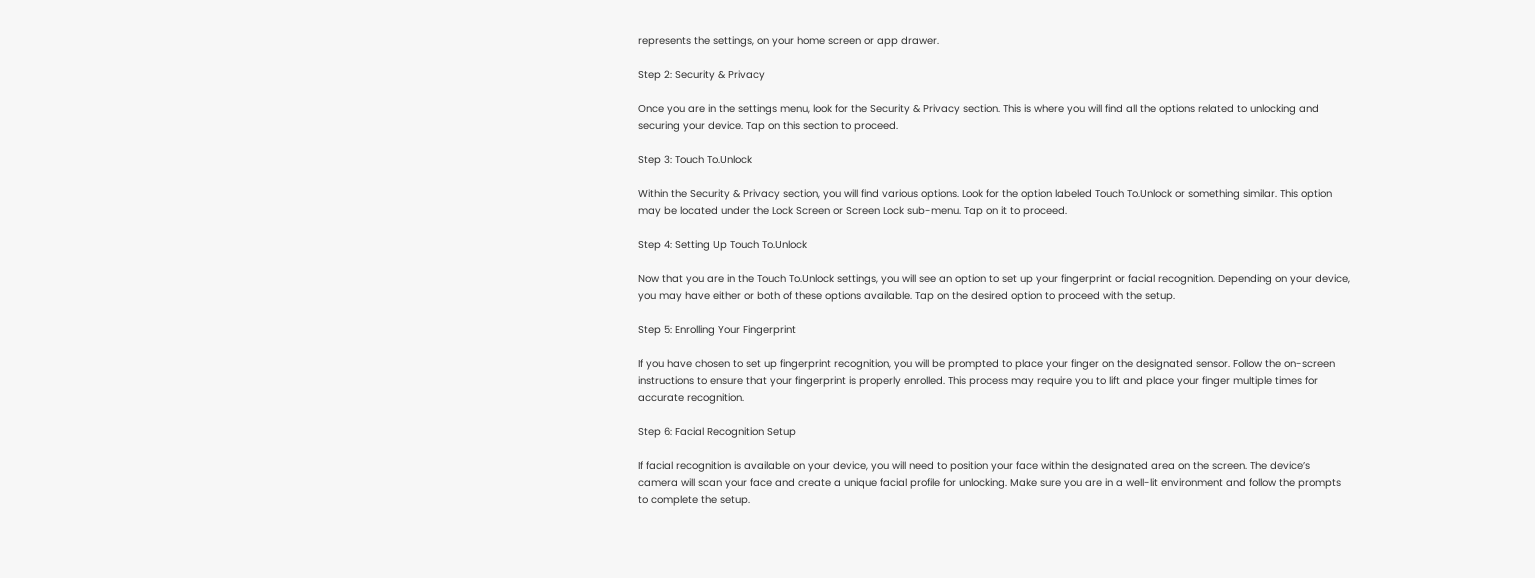represents the settings, on your home screen or app drawer.

Step 2: Security & Privacy

Once you are in the settings menu, look for the Security & Privacy section. This is where you will find all the options related to unlocking and securing your device. Tap on this section to proceed.

Step 3: Touch To.Unlock

Within the Security & Privacy section, you will find various options. Look for the option labeled Touch To.Unlock or something similar. This option may be located under the Lock Screen or Screen Lock sub-menu. Tap on it to proceed.

Step 4: Setting Up Touch To.Unlock

Now that you are in the Touch To.Unlock settings, you will see an option to set up your fingerprint or facial recognition. Depending on your device, you may have either or both of these options available. Tap on the desired option to proceed with the setup.

Step 5: Enrolling Your Fingerprint

If you have chosen to set up fingerprint recognition, you will be prompted to place your finger on the designated sensor. Follow the on-screen instructions to ensure that your fingerprint is properly enrolled. This process may require you to lift and place your finger multiple times for accurate recognition.

Step 6: Facial Recognition Setup

If facial recognition is available on your device, you will need to position your face within the designated area on the screen. The device’s camera will scan your face and create a unique facial profile for unlocking. Make sure you are in a well-lit environment and follow the prompts to complete the setup.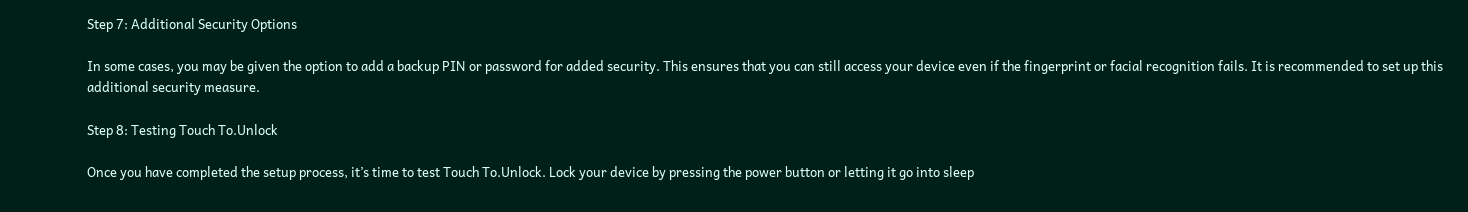Step 7: Additional Security Options

In some cases, you may be given the option to add a backup PIN or password for added security. This ensures that you can still access your device even if the fingerprint or facial recognition fails. It is recommended to set up this additional security measure.

Step 8: Testing Touch To.Unlock

Once you have completed the setup process, it’s time to test Touch To.Unlock. Lock your device by pressing the power button or letting it go into sleep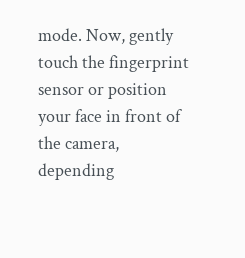mode. Now, gently touch the fingerprint sensor or position your face in front of the camera, depending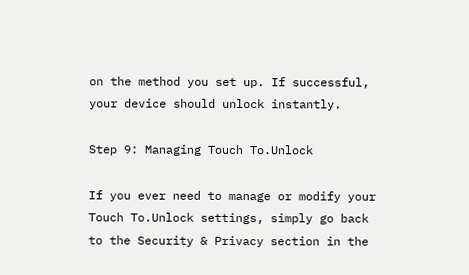on the method you set up. If successful, your device should unlock instantly.

Step 9: Managing Touch To.Unlock

If you ever need to manage or modify your Touch To.Unlock settings, simply go back to the Security & Privacy section in the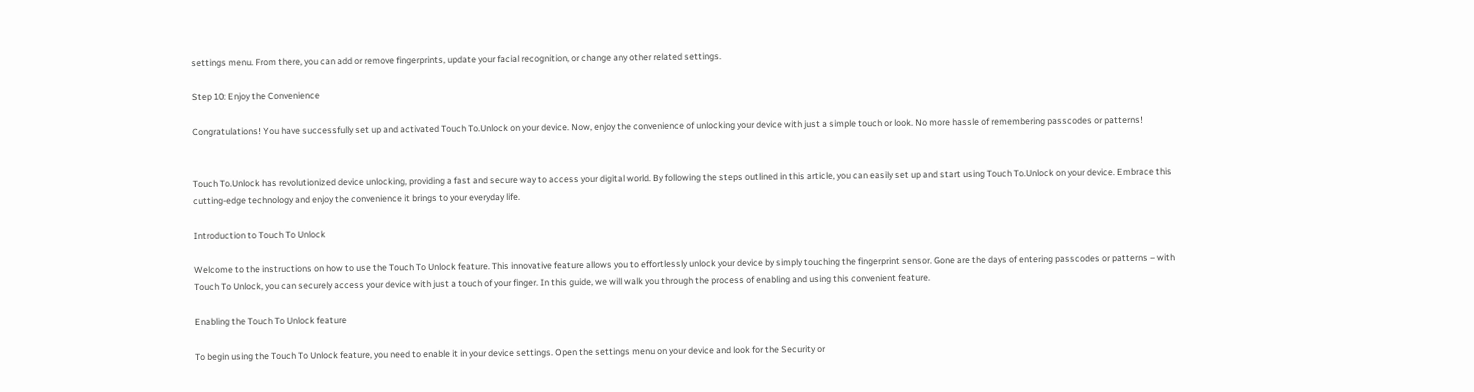settings menu. From there, you can add or remove fingerprints, update your facial recognition, or change any other related settings.

Step 10: Enjoy the Convenience

Congratulations! You have successfully set up and activated Touch To.Unlock on your device. Now, enjoy the convenience of unlocking your device with just a simple touch or look. No more hassle of remembering passcodes or patterns!


Touch To.Unlock has revolutionized device unlocking, providing a fast and secure way to access your digital world. By following the steps outlined in this article, you can easily set up and start using Touch To.Unlock on your device. Embrace this cutting-edge technology and enjoy the convenience it brings to your everyday life.

Introduction to Touch To Unlock

Welcome to the instructions on how to use the Touch To Unlock feature. This innovative feature allows you to effortlessly unlock your device by simply touching the fingerprint sensor. Gone are the days of entering passcodes or patterns – with Touch To Unlock, you can securely access your device with just a touch of your finger. In this guide, we will walk you through the process of enabling and using this convenient feature.

Enabling the Touch To Unlock feature

To begin using the Touch To Unlock feature, you need to enable it in your device settings. Open the settings menu on your device and look for the Security or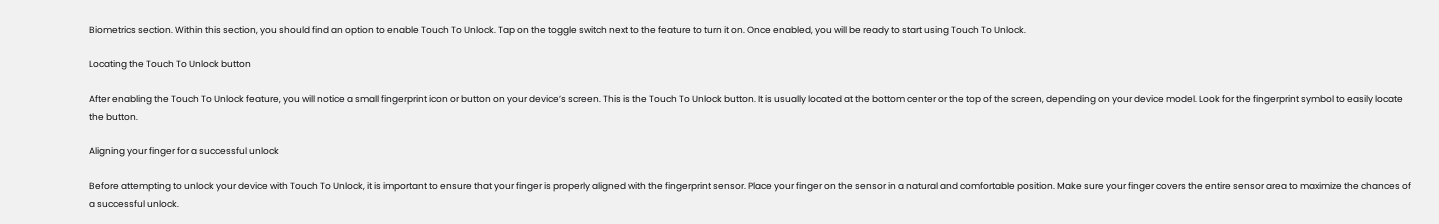Biometrics section. Within this section, you should find an option to enable Touch To Unlock. Tap on the toggle switch next to the feature to turn it on. Once enabled, you will be ready to start using Touch To Unlock.

Locating the Touch To Unlock button

After enabling the Touch To Unlock feature, you will notice a small fingerprint icon or button on your device’s screen. This is the Touch To Unlock button. It is usually located at the bottom center or the top of the screen, depending on your device model. Look for the fingerprint symbol to easily locate the button.

Aligning your finger for a successful unlock

Before attempting to unlock your device with Touch To Unlock, it is important to ensure that your finger is properly aligned with the fingerprint sensor. Place your finger on the sensor in a natural and comfortable position. Make sure your finger covers the entire sensor area to maximize the chances of a successful unlock.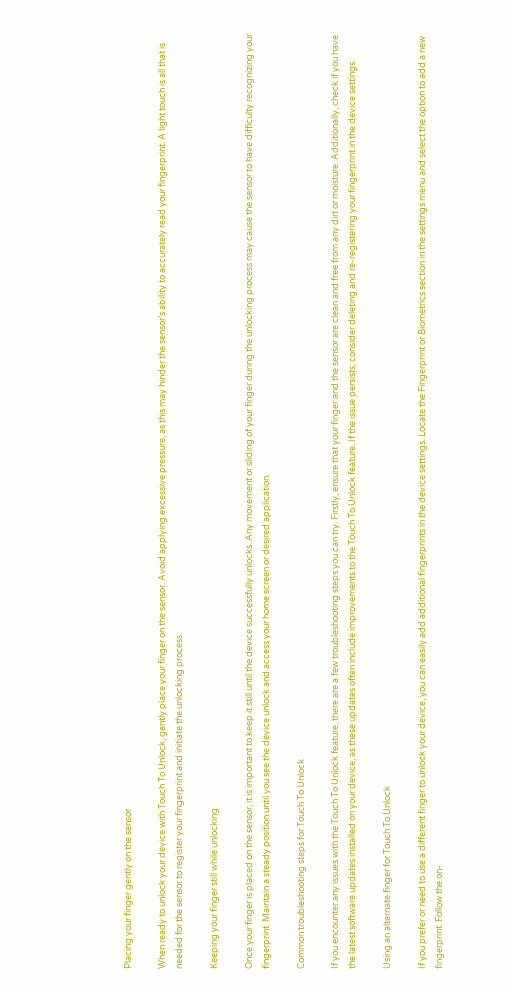Placing your finger gently on the sensor

When ready to unlock your device with Touch To Unlock, gently place your finger on the sensor. Avoid applying excessive pressure, as this may hinder the sensor’s ability to accurately read your fingerprint. A light touch is all that is needed for the sensor to register your fingerprint and initiate the unlocking process.

Keeping your finger still while unlocking

Once your finger is placed on the sensor, it is important to keep it still until the device successfully unlocks. Any movement or sliding of your finger during the unlocking process may cause the sensor to have difficulty recognizing your fingerprint. Maintain a steady position until you see the device unlock and access your home screen or desired application.

Common troubleshooting steps for Touch To Unlock

If you encounter any issues with the Touch To Unlock feature, there are a few troubleshooting steps you can try. Firstly, ensure that your finger and the sensor are clean and free from any dirt or moisture. Additionally, check if you have the latest software updates installed on your device, as these updates often include improvements to the Touch To Unlock feature. If the issue persists, consider deleting and re-registering your fingerprint in the device settings.

Using an alternate finger for Touch To Unlock

If you prefer or need to use a different finger to unlock your device, you can easily add additional fingerprints in the device settings. Locate the Fingerprint or Biometrics section in the settings menu and select the option to add a new fingerprint. Follow the on-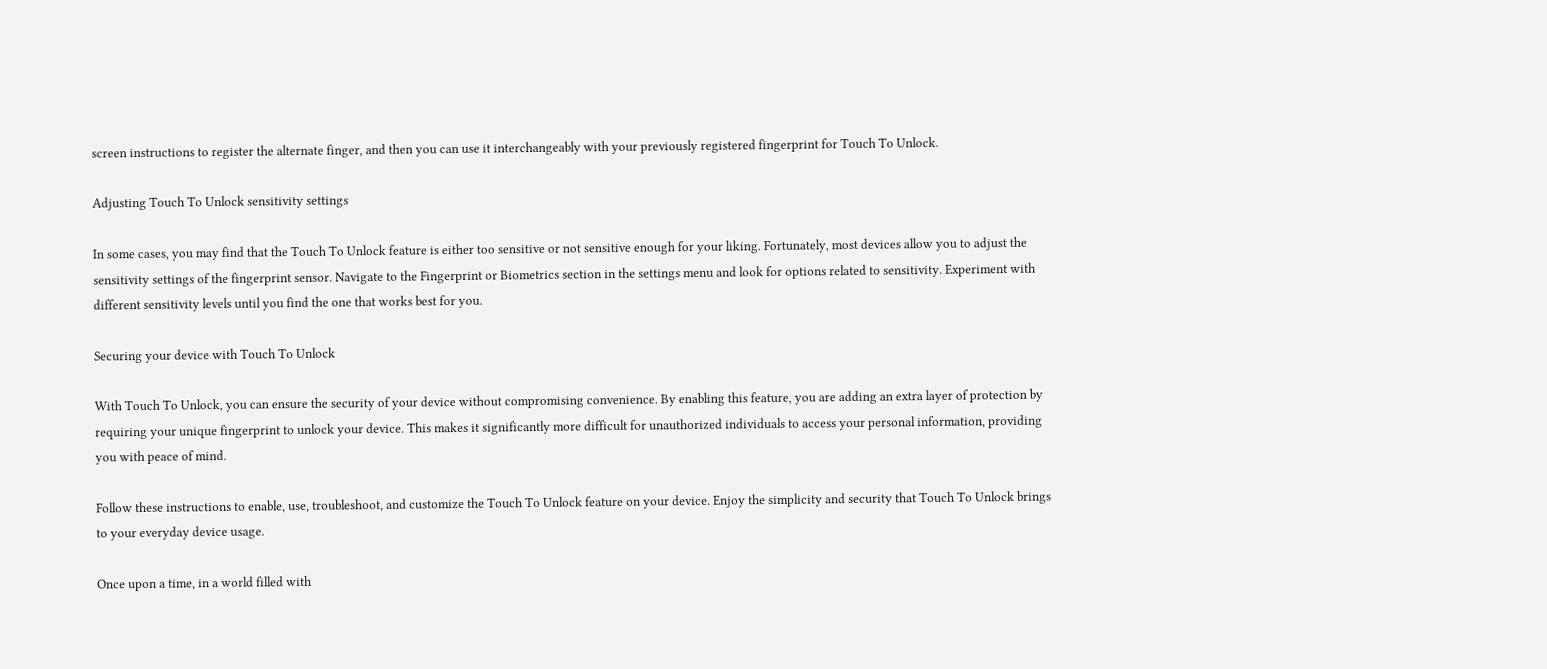screen instructions to register the alternate finger, and then you can use it interchangeably with your previously registered fingerprint for Touch To Unlock.

Adjusting Touch To Unlock sensitivity settings

In some cases, you may find that the Touch To Unlock feature is either too sensitive or not sensitive enough for your liking. Fortunately, most devices allow you to adjust the sensitivity settings of the fingerprint sensor. Navigate to the Fingerprint or Biometrics section in the settings menu and look for options related to sensitivity. Experiment with different sensitivity levels until you find the one that works best for you.

Securing your device with Touch To Unlock

With Touch To Unlock, you can ensure the security of your device without compromising convenience. By enabling this feature, you are adding an extra layer of protection by requiring your unique fingerprint to unlock your device. This makes it significantly more difficult for unauthorized individuals to access your personal information, providing you with peace of mind.

Follow these instructions to enable, use, troubleshoot, and customize the Touch To Unlock feature on your device. Enjoy the simplicity and security that Touch To Unlock brings to your everyday device usage.

Once upon a time, in a world filled with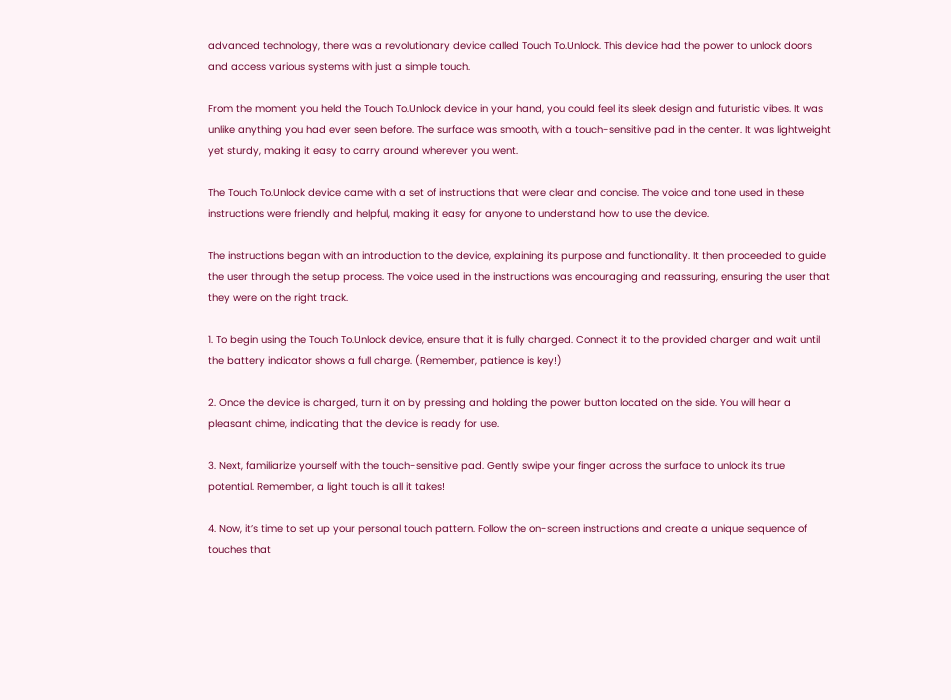advanced technology, there was a revolutionary device called Touch To.Unlock. This device had the power to unlock doors and access various systems with just a simple touch.

From the moment you held the Touch To.Unlock device in your hand, you could feel its sleek design and futuristic vibes. It was unlike anything you had ever seen before. The surface was smooth, with a touch-sensitive pad in the center. It was lightweight yet sturdy, making it easy to carry around wherever you went.

The Touch To.Unlock device came with a set of instructions that were clear and concise. The voice and tone used in these instructions were friendly and helpful, making it easy for anyone to understand how to use the device.

The instructions began with an introduction to the device, explaining its purpose and functionality. It then proceeded to guide the user through the setup process. The voice used in the instructions was encouraging and reassuring, ensuring the user that they were on the right track.

1. To begin using the Touch To.Unlock device, ensure that it is fully charged. Connect it to the provided charger and wait until the battery indicator shows a full charge. (Remember, patience is key!)

2. Once the device is charged, turn it on by pressing and holding the power button located on the side. You will hear a pleasant chime, indicating that the device is ready for use.

3. Next, familiarize yourself with the touch-sensitive pad. Gently swipe your finger across the surface to unlock its true potential. Remember, a light touch is all it takes!

4. Now, it’s time to set up your personal touch pattern. Follow the on-screen instructions and create a unique sequence of touches that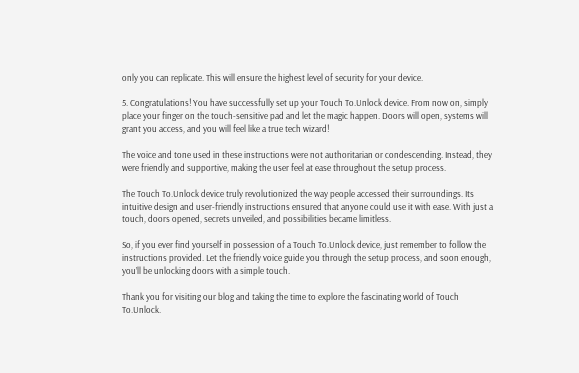only you can replicate. This will ensure the highest level of security for your device.

5. Congratulations! You have successfully set up your Touch To.Unlock device. From now on, simply place your finger on the touch-sensitive pad and let the magic happen. Doors will open, systems will grant you access, and you will feel like a true tech wizard!

The voice and tone used in these instructions were not authoritarian or condescending. Instead, they were friendly and supportive, making the user feel at ease throughout the setup process.

The Touch To.Unlock device truly revolutionized the way people accessed their surroundings. Its intuitive design and user-friendly instructions ensured that anyone could use it with ease. With just a touch, doors opened, secrets unveiled, and possibilities became limitless.

So, if you ever find yourself in possession of a Touch To.Unlock device, just remember to follow the instructions provided. Let the friendly voice guide you through the setup process, and soon enough, you’ll be unlocking doors with a simple touch.

Thank you for visiting our blog and taking the time to explore the fascinating world of Touch To.Unlock.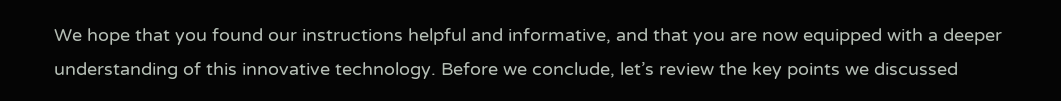We hope that you found our instructions helpful and informative, and that you are now equipped with a deeper understanding of this innovative technology. Before we conclude, let’s review the key points we discussed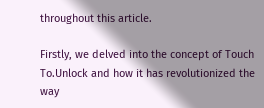throughout this article.

Firstly, we delved into the concept of Touch To.Unlock and how it has revolutionized the way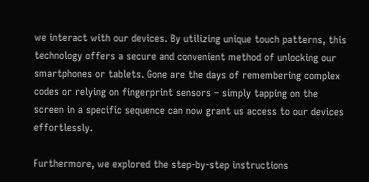we interact with our devices. By utilizing unique touch patterns, this technology offers a secure and convenient method of unlocking our smartphones or tablets. Gone are the days of remembering complex codes or relying on fingerprint sensors – simply tapping on the screen in a specific sequence can now grant us access to our devices effortlessly.

Furthermore, we explored the step-by-step instructions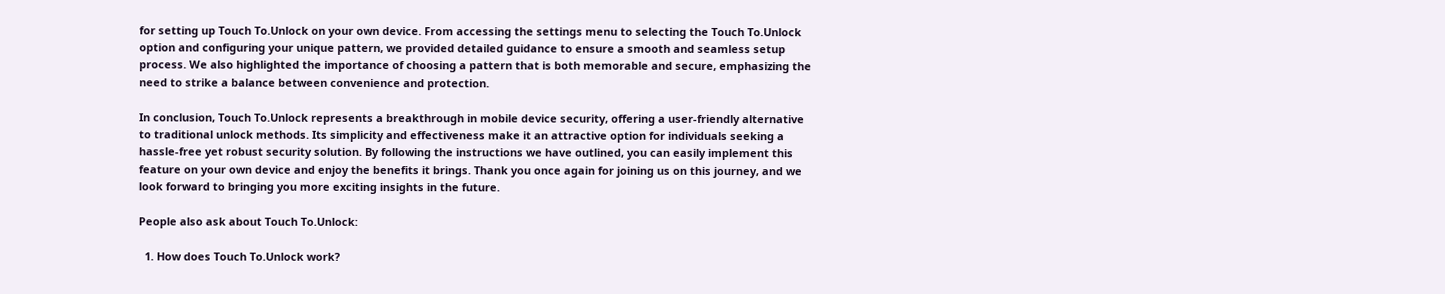for setting up Touch To.Unlock on your own device. From accessing the settings menu to selecting the Touch To.Unlock option and configuring your unique pattern, we provided detailed guidance to ensure a smooth and seamless setup process. We also highlighted the importance of choosing a pattern that is both memorable and secure, emphasizing the need to strike a balance between convenience and protection.

In conclusion, Touch To.Unlock represents a breakthrough in mobile device security, offering a user-friendly alternative to traditional unlock methods. Its simplicity and effectiveness make it an attractive option for individuals seeking a hassle-free yet robust security solution. By following the instructions we have outlined, you can easily implement this feature on your own device and enjoy the benefits it brings. Thank you once again for joining us on this journey, and we look forward to bringing you more exciting insights in the future.

People also ask about Touch To.Unlock:

  1. How does Touch To.Unlock work?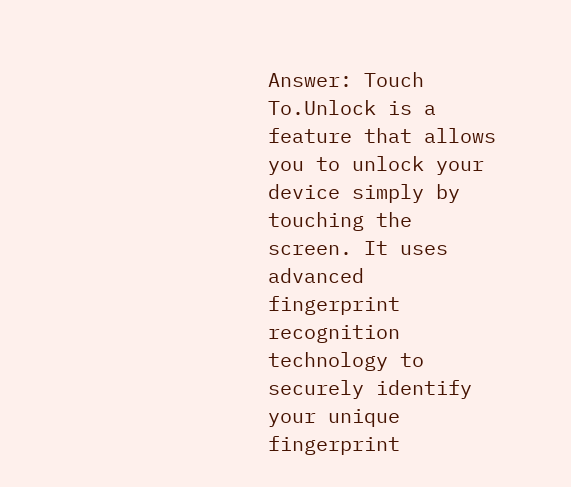Answer: Touch To.Unlock is a feature that allows you to unlock your device simply by touching the screen. It uses advanced fingerprint recognition technology to securely identify your unique fingerprint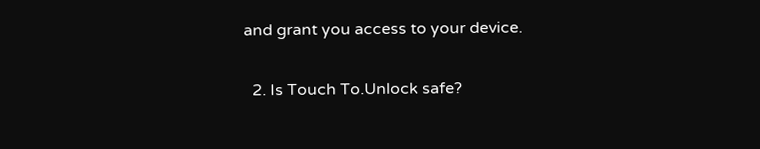and grant you access to your device.

  2. Is Touch To.Unlock safe?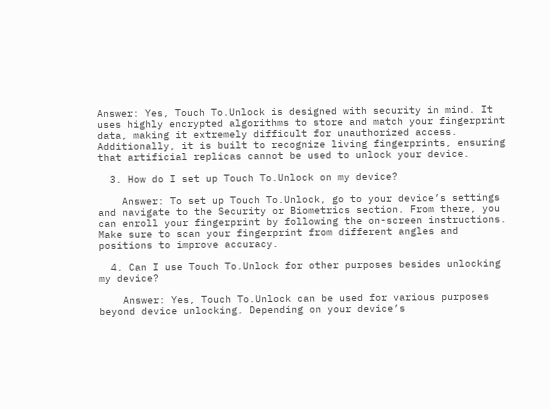Answer: Yes, Touch To.Unlock is designed with security in mind. It uses highly encrypted algorithms to store and match your fingerprint data, making it extremely difficult for unauthorized access. Additionally, it is built to recognize living fingerprints, ensuring that artificial replicas cannot be used to unlock your device.

  3. How do I set up Touch To.Unlock on my device?

    Answer: To set up Touch To.Unlock, go to your device’s settings and navigate to the Security or Biometrics section. From there, you can enroll your fingerprint by following the on-screen instructions. Make sure to scan your fingerprint from different angles and positions to improve accuracy.

  4. Can I use Touch To.Unlock for other purposes besides unlocking my device?

    Answer: Yes, Touch To.Unlock can be used for various purposes beyond device unlocking. Depending on your device’s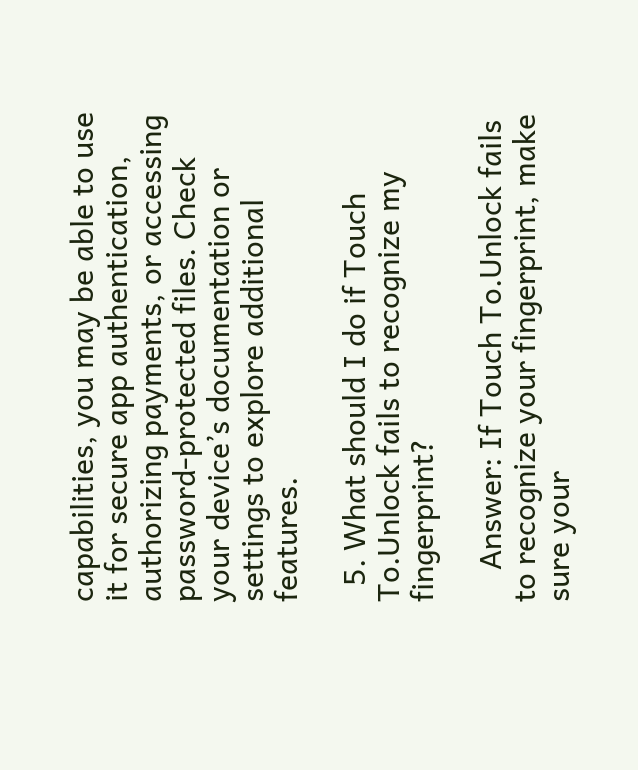capabilities, you may be able to use it for secure app authentication, authorizing payments, or accessing password-protected files. Check your device’s documentation or settings to explore additional features.

  5. What should I do if Touch To.Unlock fails to recognize my fingerprint?

    Answer: If Touch To.Unlock fails to recognize your fingerprint, make sure your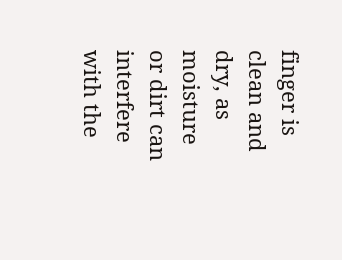finger is clean and dry, as moisture or dirt can interfere with the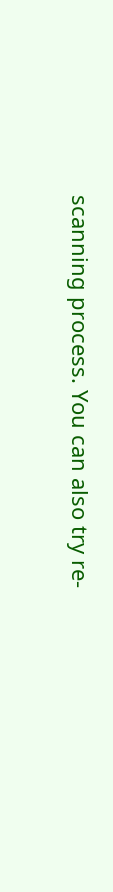scanning process. You can also try re-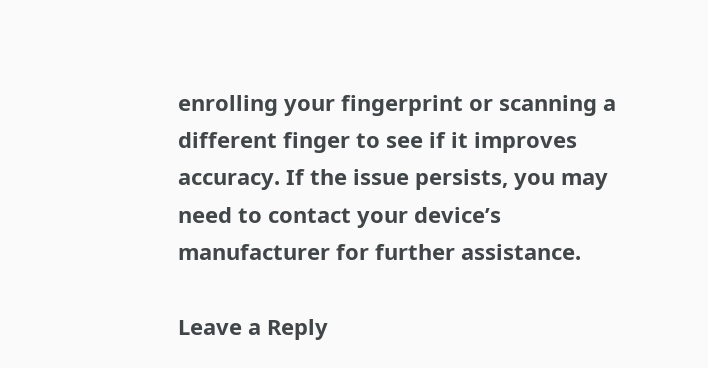enrolling your fingerprint or scanning a different finger to see if it improves accuracy. If the issue persists, you may need to contact your device’s manufacturer for further assistance.

Leave a Reply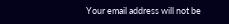Your email address will not be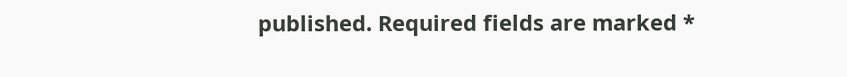published. Required fields are marked *